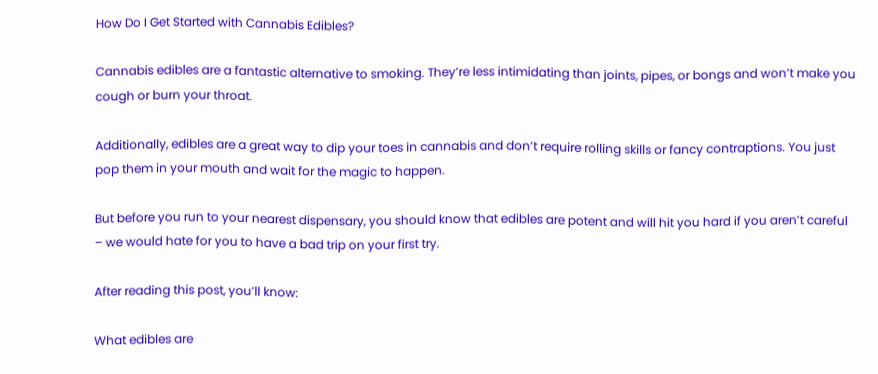How Do I Get Started with Cannabis Edibles?

Cannabis edibles are a fantastic alternative to smoking. They’re less intimidating than joints, pipes, or bongs and won’t make you cough or burn your throat.

Additionally, edibles are a great way to dip your toes in cannabis and don’t require rolling skills or fancy contraptions. You just pop them in your mouth and wait for the magic to happen.

But before you run to your nearest dispensary, you should know that edibles are potent and will hit you hard if you aren’t careful – we would hate for you to have a bad trip on your first try.

After reading this post, you’ll know:

What edibles are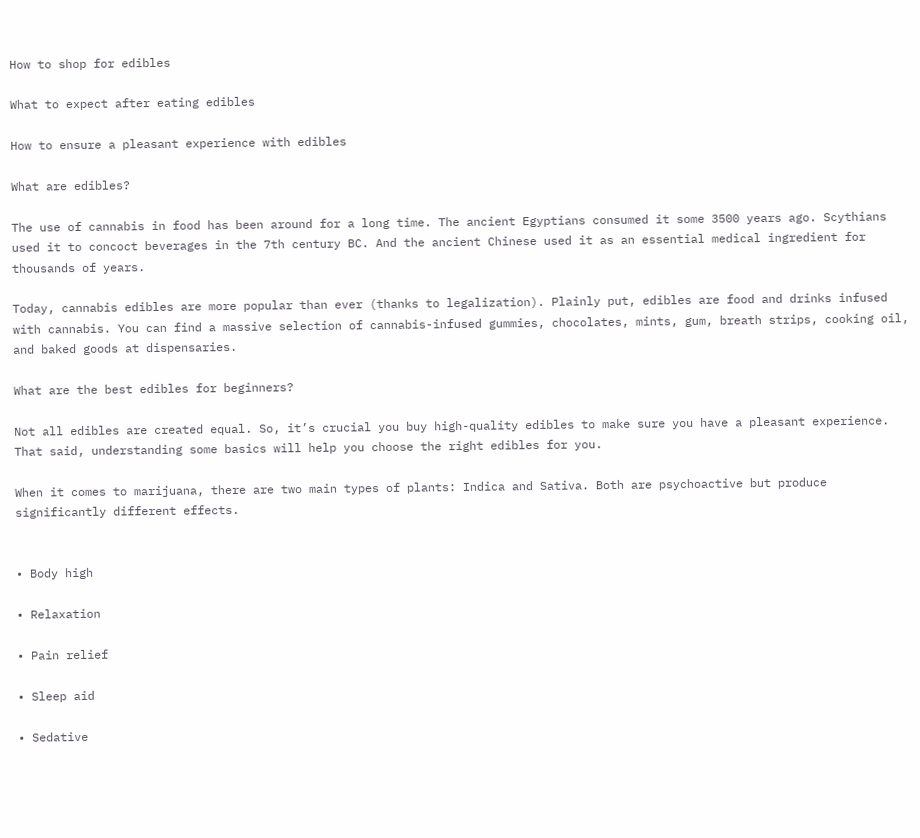How to shop for edibles

What to expect after eating edibles

How to ensure a pleasant experience with edibles

What are edibles?

The use of cannabis in food has been around for a long time. The ancient Egyptians consumed it some 3500 years ago. Scythians used it to concoct beverages in the 7th century BC. And the ancient Chinese used it as an essential medical ingredient for thousands of years.

Today, cannabis edibles are more popular than ever (thanks to legalization). Plainly put, edibles are food and drinks infused with cannabis. You can find a massive selection of cannabis-infused gummies, chocolates, mints, gum, breath strips, cooking oil, and baked goods at dispensaries.

What are the best edibles for beginners?

Not all edibles are created equal. So, it’s crucial you buy high-quality edibles to make sure you have a pleasant experience. That said, understanding some basics will help you choose the right edibles for you.

When it comes to marijuana, there are two main types of plants: Indica and Sativa. Both are psychoactive but produce significantly different effects.


• Body high

• Relaxation

• Pain relief

• Sleep aid

• Sedative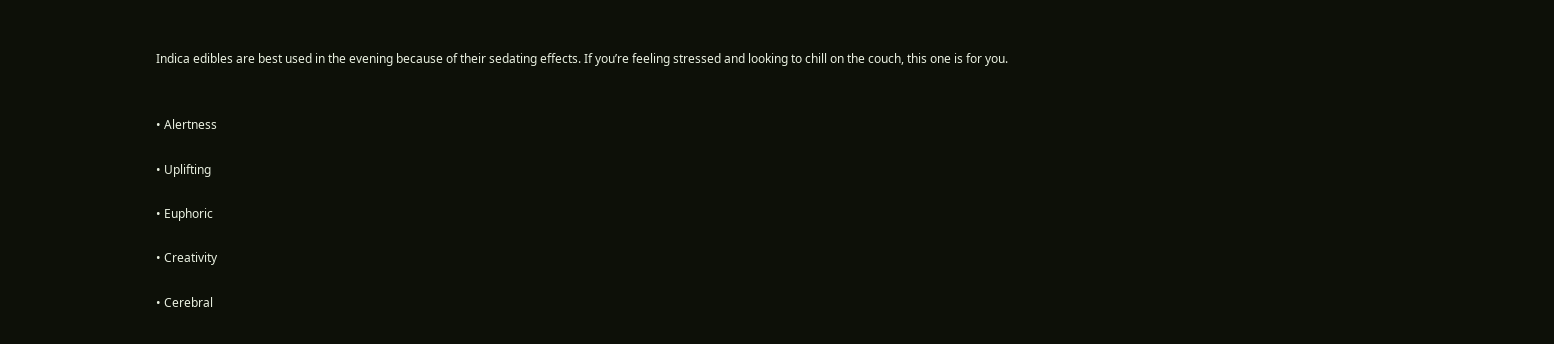Indica edibles are best used in the evening because of their sedating effects. If you’re feeling stressed and looking to chill on the couch, this one is for you.


• Alertness

• Uplifting

• Euphoric

• Creativity

• Cerebral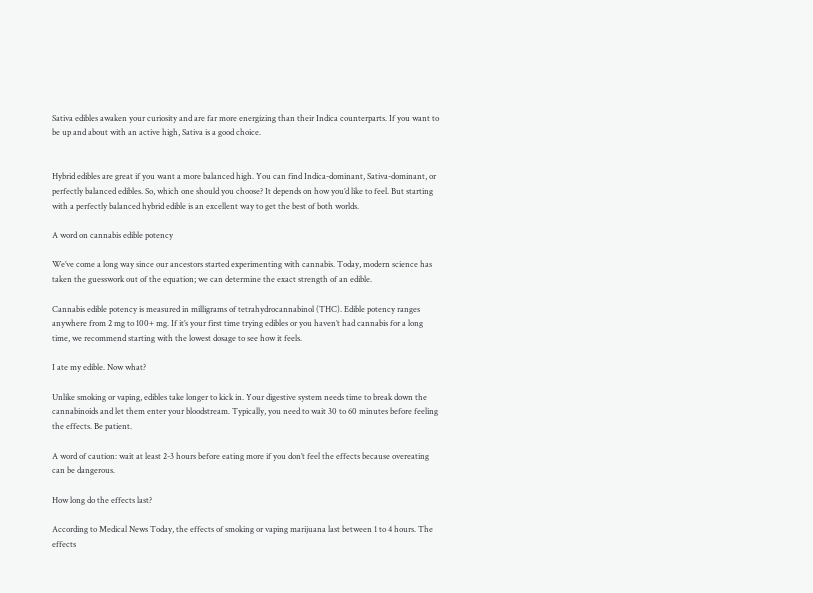Sativa edibles awaken your curiosity and are far more energizing than their Indica counterparts. If you want to be up and about with an active high, Sativa is a good choice.


Hybrid edibles are great if you want a more balanced high. You can find Indica-dominant, Sativa-dominant, or perfectly balanced edibles. So, which one should you choose? It depends on how you’d like to feel. But starting with a perfectly balanced hybrid edible is an excellent way to get the best of both worlds.

A word on cannabis edible potency

We’ve come a long way since our ancestors started experimenting with cannabis. Today, modern science has taken the guesswork out of the equation; we can determine the exact strength of an edible.

Cannabis edible potency is measured in milligrams of tetrahydrocannabinol (THC). Edible potency ranges anywhere from 2 mg to 100+ mg. If it’s your first time trying edibles or you haven’t had cannabis for a long time, we recommend starting with the lowest dosage to see how it feels.

I ate my edible. Now what?

Unlike smoking or vaping, edibles take longer to kick in. Your digestive system needs time to break down the cannabinoids and let them enter your bloodstream. Typically, you need to wait 30 to 60 minutes before feeling the effects. Be patient.

A word of caution: wait at least 2-3 hours before eating more if you don’t feel the effects because overeating can be dangerous.

How long do the effects last?

According to Medical News Today, the effects of smoking or vaping marijuana last between 1 to 4 hours. The effects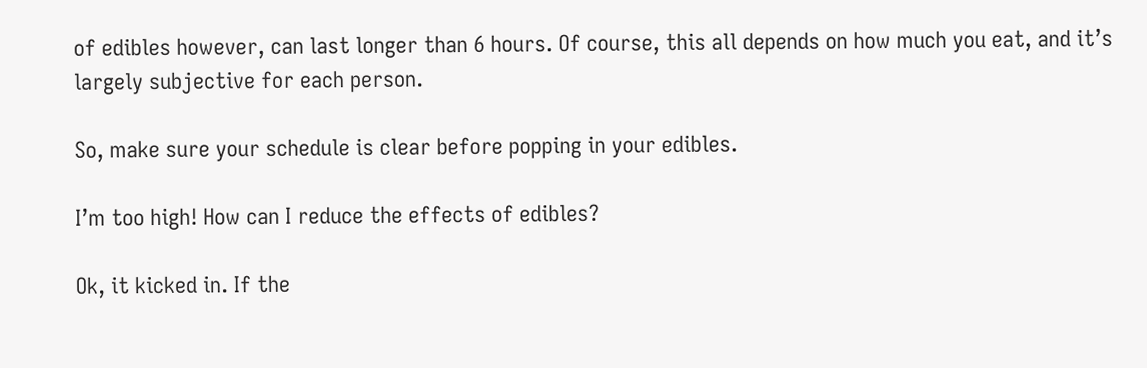of edibles however, can last longer than 6 hours. Of course, this all depends on how much you eat, and it’s largely subjective for each person.

So, make sure your schedule is clear before popping in your edibles.

I’m too high! How can I reduce the effects of edibles?

Ok, it kicked in. If the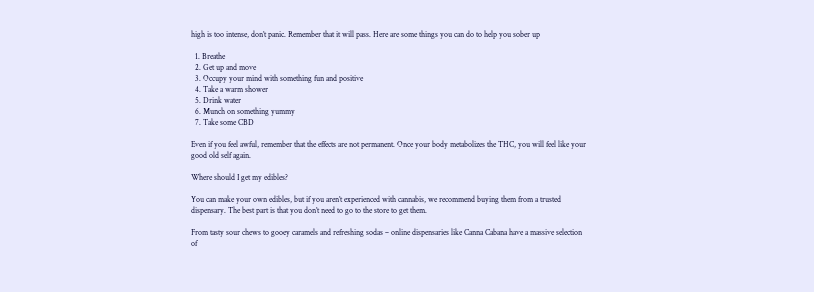high is too intense, don’t panic. Remember that it will pass. Here are some things you can do to help you sober up

  1. Breathe
  2. Get up and move
  3. Occupy your mind with something fun and positive
  4. Take a warm shower
  5. Drink water
  6. Munch on something yummy
  7. Take some CBD

Even if you feel awful, remember that the effects are not permanent. Once your body metabolizes the THC, you will feel like your good old self again.

Where should I get my edibles?

You can make your own edibles, but if you aren’t experienced with cannabis, we recommend buying them from a trusted dispensary. The best part is that you don’t need to go to the store to get them.

From tasty sour chews to gooey caramels and refreshing sodas – online dispensaries like Canna Cabana have a massive selection of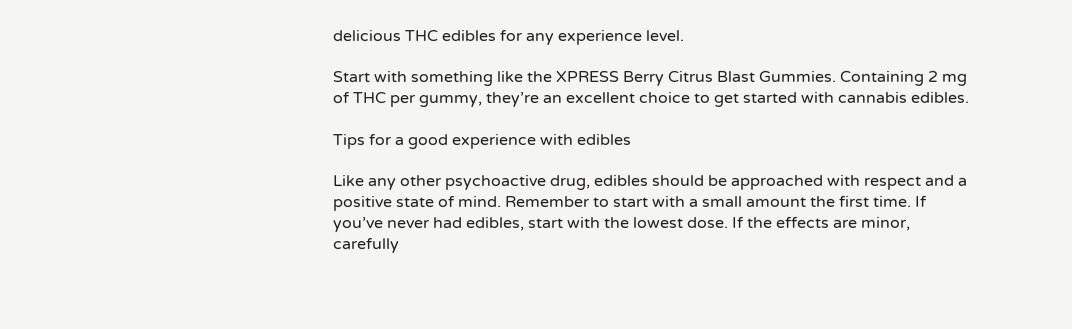delicious THC edibles for any experience level.

Start with something like the XPRESS Berry Citrus Blast Gummies. Containing 2 mg of THC per gummy, they’re an excellent choice to get started with cannabis edibles.

Tips for a good experience with edibles

Like any other psychoactive drug, edibles should be approached with respect and a positive state of mind. Remember to start with a small amount the first time. If you’ve never had edibles, start with the lowest dose. If the effects are minor, carefully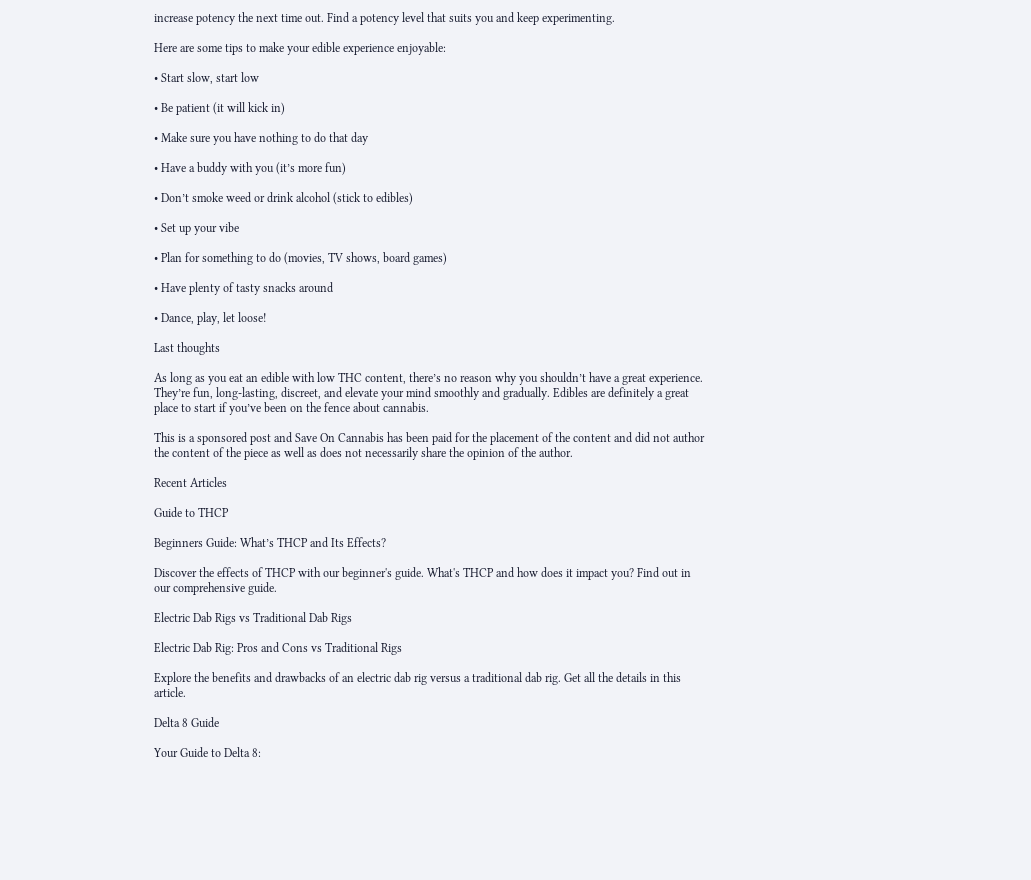increase potency the next time out. Find a potency level that suits you and keep experimenting.

Here are some tips to make your edible experience enjoyable:

• Start slow, start low

• Be patient (it will kick in)

• Make sure you have nothing to do that day

• Have a buddy with you (it’s more fun)

• Don’t smoke weed or drink alcohol (stick to edibles)

• Set up your vibe

• Plan for something to do (movies, TV shows, board games)

• Have plenty of tasty snacks around

• Dance, play, let loose!

Last thoughts

As long as you eat an edible with low THC content, there’s no reason why you shouldn’t have a great experience. They’re fun, long-lasting, discreet, and elevate your mind smoothly and gradually. Edibles are definitely a great place to start if you’ve been on the fence about cannabis.

This is a sponsored post and Save On Cannabis has been paid for the placement of the content and did not author the content of the piece as well as does not necessarily share the opinion of the author.

Recent Articles

Guide to THCP

Beginners Guide: What’s THCP and Its Effects?

Discover the effects of THCP with our beginner's guide. What's THCP and how does it impact you? Find out in our comprehensive guide.

Electric Dab Rigs vs Traditional Dab Rigs

Electric Dab Rig: Pros and Cons vs Traditional Rigs

Explore the benefits and drawbacks of an electric dab rig versus a traditional dab rig. Get all the details in this article.

Delta 8 Guide

Your Guide to Delta 8: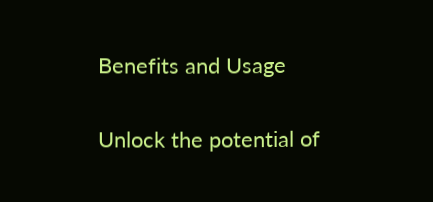Benefits and Usage

Unlock the potential of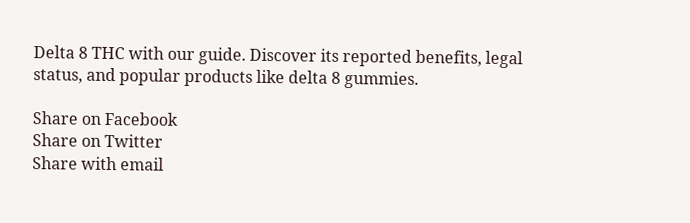Delta 8 THC with our guide. Discover its reported benefits, legal status, and popular products like delta 8 gummies.

Share on Facebook
Share on Twitter
Share with email